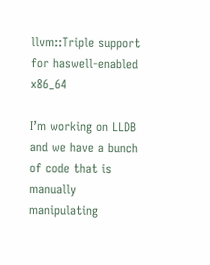llvm::Triple support for haswell-enabled x86_64

I’m working on LLDB and we have a bunch of code that is manually manipulating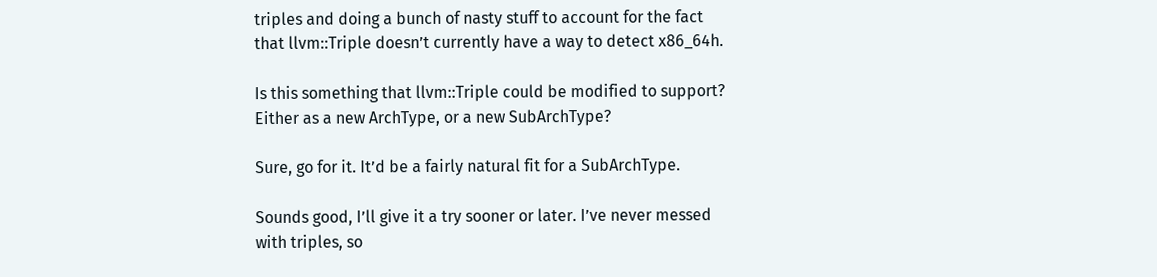triples and doing a bunch of nasty stuff to account for the fact that llvm::Triple doesn’t currently have a way to detect x86_64h.

Is this something that llvm::Triple could be modified to support? Either as a new ArchType, or a new SubArchType?

Sure, go for it. It’d be a fairly natural fit for a SubArchType.

Sounds good, I’ll give it a try sooner or later. I’ve never messed with triples, so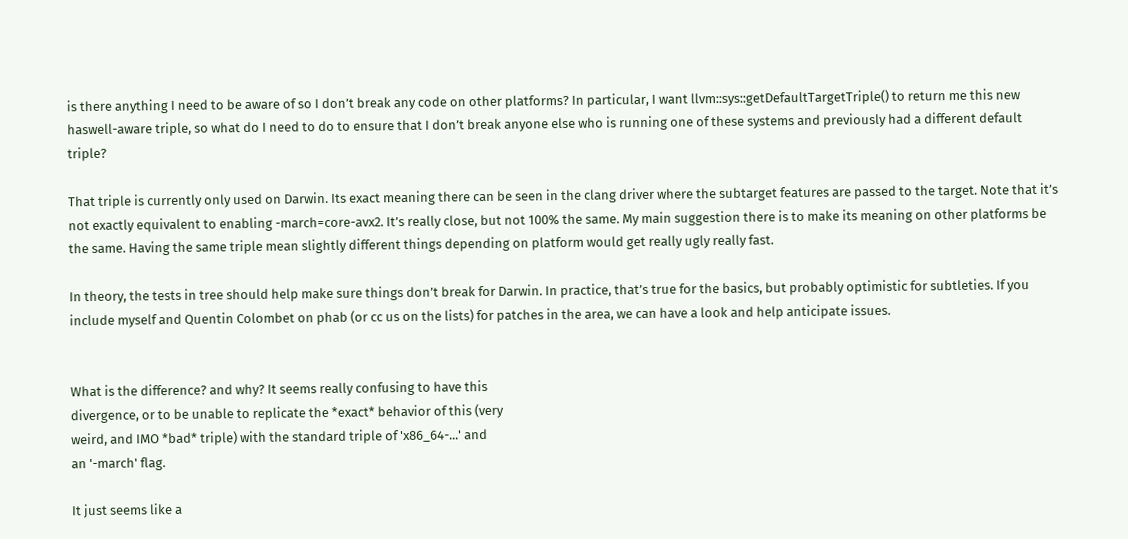is there anything I need to be aware of so I don’t break any code on other platforms? In particular, I want llvm::sys::getDefaultTargetTriple() to return me this new haswell-aware triple, so what do I need to do to ensure that I don’t break anyone else who is running one of these systems and previously had a different default triple?

That triple is currently only used on Darwin. Its exact meaning there can be seen in the clang driver where the subtarget features are passed to the target. Note that it’s not exactly equivalent to enabling -march=core-avx2. It’s really close, but not 100% the same. My main suggestion there is to make its meaning on other platforms be the same. Having the same triple mean slightly different things depending on platform would get really ugly really fast.

In theory, the tests in tree should help make sure things don’t break for Darwin. In practice, that’s true for the basics, but probably optimistic for subtleties. If you include myself and Quentin Colombet on phab (or cc us on the lists) for patches in the area, we can have a look and help anticipate issues.


What is the difference? and why? It seems really confusing to have this
divergence, or to be unable to replicate the *exact* behavior of this (very
weird, and IMO *bad* triple) with the standard triple of 'x86_64-...' and
an '-march' flag.

It just seems like a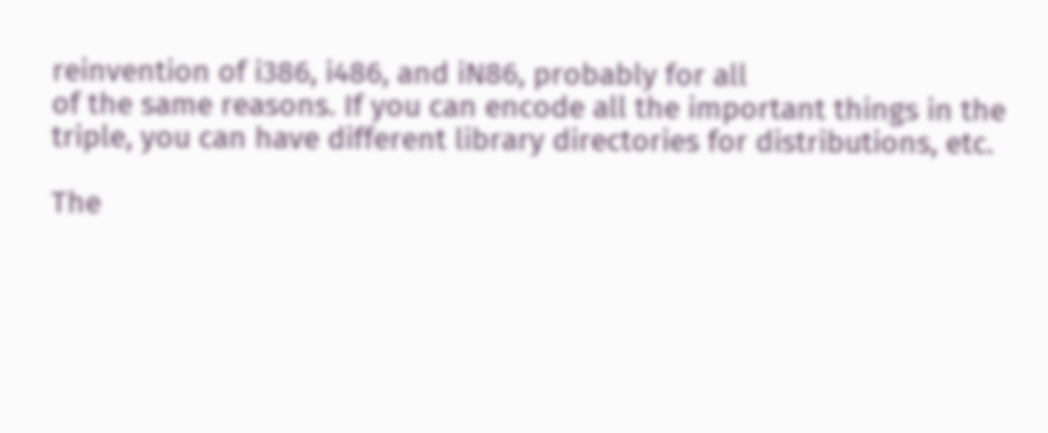reinvention of i386, i486, and iN86, probably for all
of the same reasons. If you can encode all the important things in the
triple, you can have different library directories for distributions, etc.

The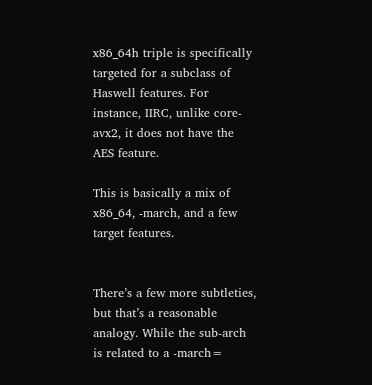x86_64h triple is specifically targeted for a subclass of Haswell features. For instance, IIRC, unlike core-avx2, it does not have the AES feature.

This is basically a mix of x86_64, -march, and a few target features.


There’s a few more subtleties, but that’s a reasonable analogy. While the sub-arch is related to a -march=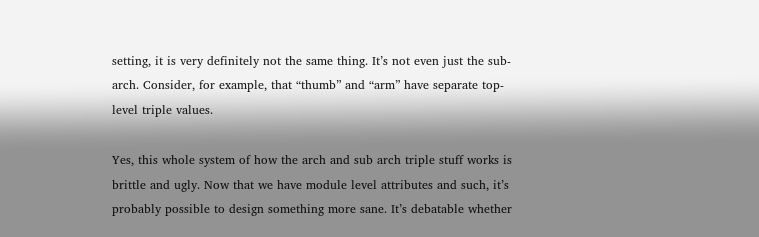setting, it is very definitely not the same thing. It’s not even just the sub-arch. Consider, for example, that “thumb” and “arm” have separate top-level triple values.

Yes, this whole system of how the arch and sub arch triple stuff works is brittle and ugly. Now that we have module level attributes and such, it’s probably possible to design something more sane. It’s debatable whether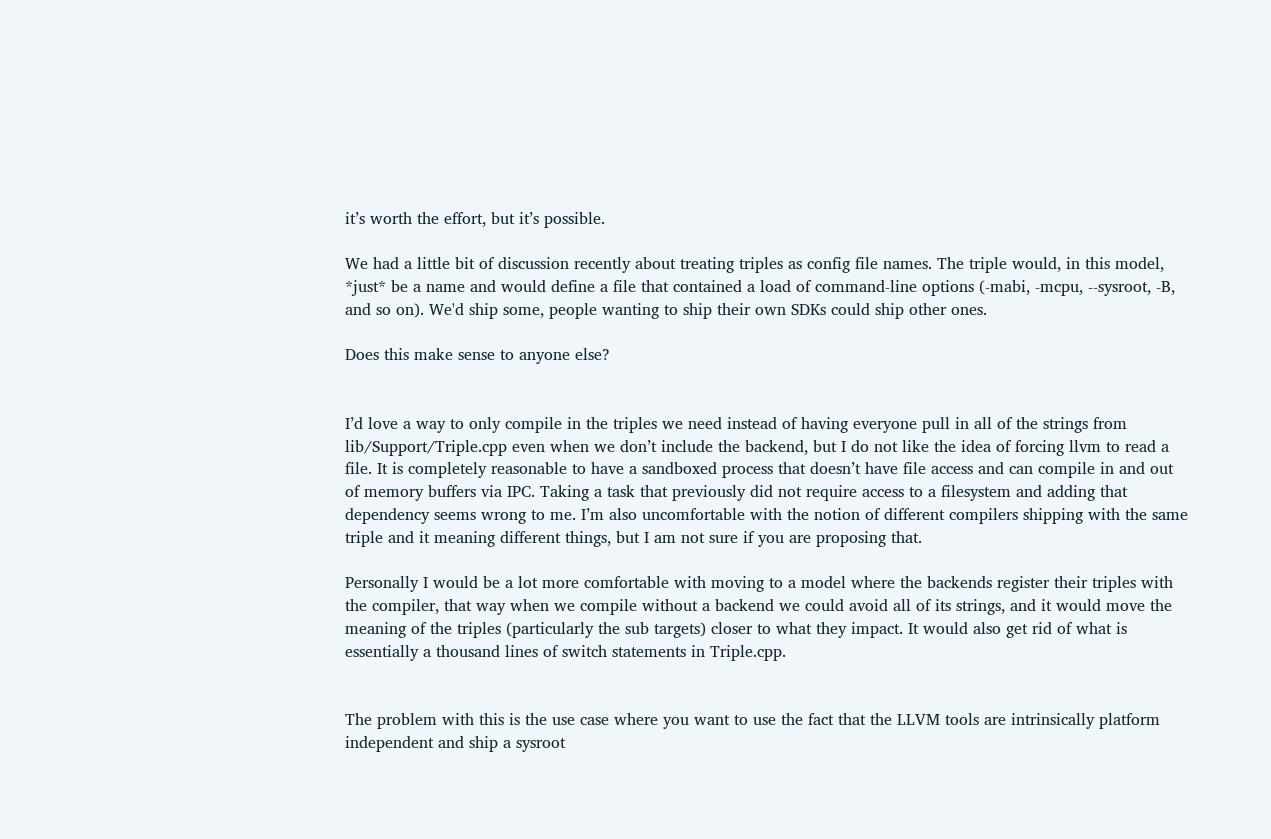it’s worth the effort, but it’s possible.

We had a little bit of discussion recently about treating triples as config file names. The triple would, in this model, *just* be a name and would define a file that contained a load of command-line options (-mabi, -mcpu, --sysroot, -B, and so on). We'd ship some, people wanting to ship their own SDKs could ship other ones.

Does this make sense to anyone else?


I’d love a way to only compile in the triples we need instead of having everyone pull in all of the strings from lib/Support/Triple.cpp even when we don’t include the backend, but I do not like the idea of forcing llvm to read a file. It is completely reasonable to have a sandboxed process that doesn’t have file access and can compile in and out of memory buffers via IPC. Taking a task that previously did not require access to a filesystem and adding that dependency seems wrong to me. I’m also uncomfortable with the notion of different compilers shipping with the same triple and it meaning different things, but I am not sure if you are proposing that.

Personally I would be a lot more comfortable with moving to a model where the backends register their triples with the compiler, that way when we compile without a backend we could avoid all of its strings, and it would move the meaning of the triples (particularly the sub targets) closer to what they impact. It would also get rid of what is essentially a thousand lines of switch statements in Triple.cpp.


The problem with this is the use case where you want to use the fact that the LLVM tools are intrinsically platform independent and ship a sysroot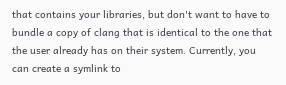that contains your libraries, but don't want to have to bundle a copy of clang that is identical to the one that the user already has on their system. Currently, you can create a symlink to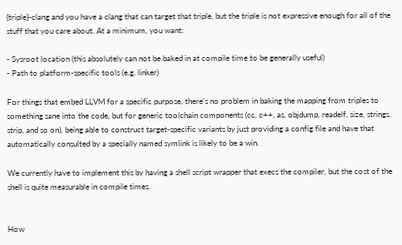{triple}-clang and you have a clang that can target that triple, but the triple is not expressive enough for all of the stuff that you care about. At a minimum, you want:

- Sysroot location (this absolutely can not be baked in at compile time to be generally useful)
- Path to platform-specific tools (e.g. linker)

For things that embed LLVM for a specific purpose, there's no problem in baking the mapping from triples to something sane into the code, but for generic toolchain components (cc, c++, as, objdump, readelf, size, strings, strip, and so on), being able to construct target-specific variants by just providing a config file and have that automatically consulted by a specially named symlink is likely to be a win.

We currently have to implement this by having a shell script wrapper that execs the compiler, but the cost of the shell is quite measurable in compile times.


How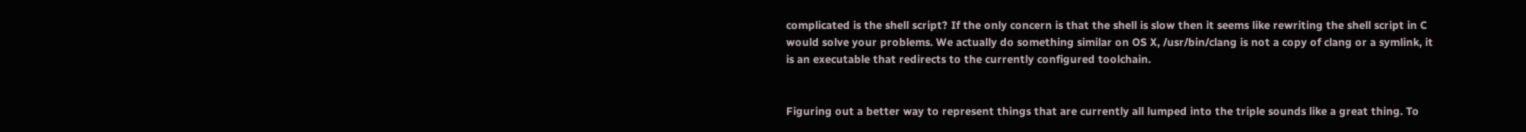complicated is the shell script? If the only concern is that the shell is slow then it seems like rewriting the shell script in C would solve your problems. We actually do something similar on OS X, /usr/bin/clang is not a copy of clang or a symlink, it is an executable that redirects to the currently configured toolchain.


Figuring out a better way to represent things that are currently all lumped into the triple sounds like a great thing. To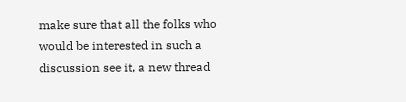make sure that all the folks who would be interested in such a discussion see it, a new thread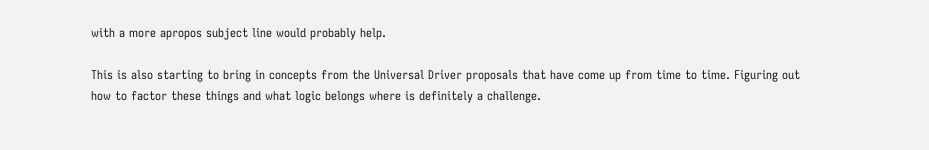with a more apropos subject line would probably help.

This is also starting to bring in concepts from the Universal Driver proposals that have come up from time to time. Figuring out how to factor these things and what logic belongs where is definitely a challenge.